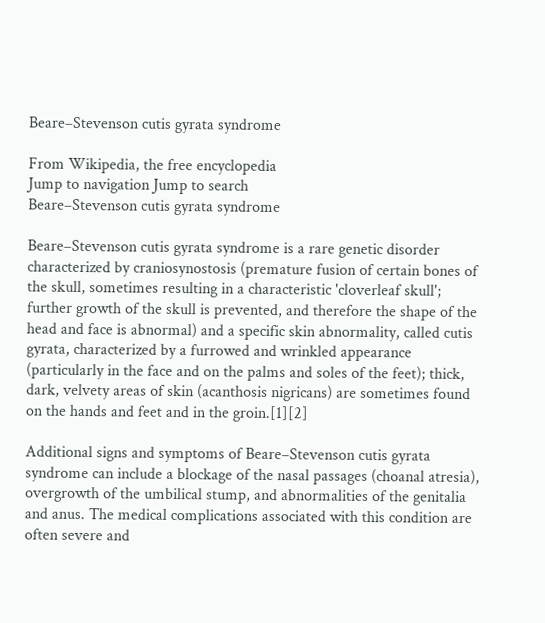Beare–Stevenson cutis gyrata syndrome

From Wikipedia, the free encyclopedia
Jump to navigation Jump to search
Beare–Stevenson cutis gyrata syndrome

Beare–Stevenson cutis gyrata syndrome is a rare genetic disorder characterized by craniosynostosis (premature fusion of certain bones of the skull, sometimes resulting in a characteristic 'cloverleaf skull'; further growth of the skull is prevented, and therefore the shape of the head and face is abnormal) and a specific skin abnormality, called cutis gyrata, characterized by a furrowed and wrinkled appearance (particularly in the face and on the palms and soles of the feet); thick, dark, velvety areas of skin (acanthosis nigricans) are sometimes found on the hands and feet and in the groin.[1][2]

Additional signs and symptoms of Beare–Stevenson cutis gyrata syndrome can include a blockage of the nasal passages (choanal atresia), overgrowth of the umbilical stump, and abnormalities of the genitalia and anus. The medical complications associated with this condition are often severe and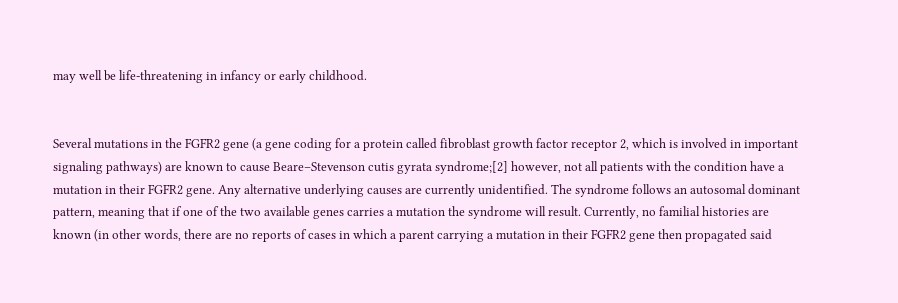may well be life-threatening in infancy or early childhood.


Several mutations in the FGFR2 gene (a gene coding for a protein called fibroblast growth factor receptor 2, which is involved in important signaling pathways) are known to cause Beare–Stevenson cutis gyrata syndrome;[2] however, not all patients with the condition have a mutation in their FGFR2 gene. Any alternative underlying causes are currently unidentified. The syndrome follows an autosomal dominant pattern, meaning that if one of the two available genes carries a mutation the syndrome will result. Currently, no familial histories are known (in other words, there are no reports of cases in which a parent carrying a mutation in their FGFR2 gene then propagated said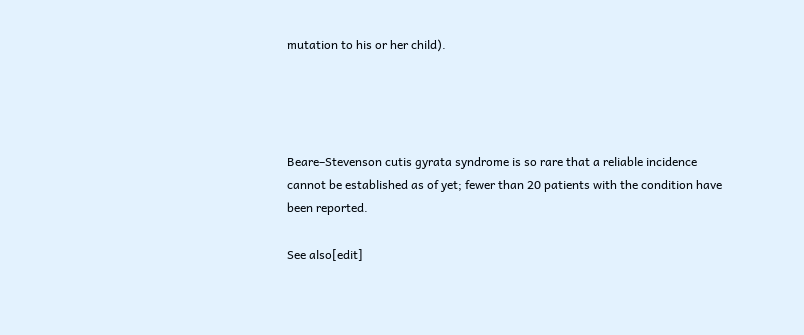mutation to his or her child).




Beare–Stevenson cutis gyrata syndrome is so rare that a reliable incidence cannot be established as of yet; fewer than 20 patients with the condition have been reported.

See also[edit]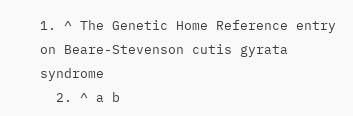1. ^ The Genetic Home Reference entry on Beare-Stevenson cutis gyrata syndrome
  2. ^ a b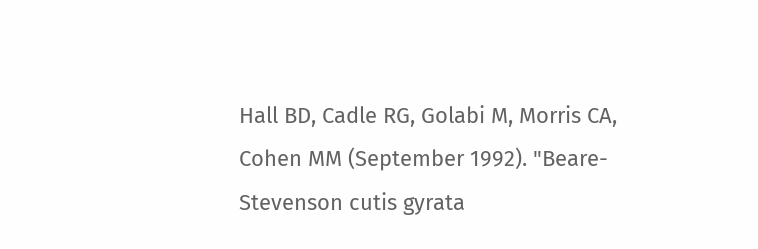Hall BD, Cadle RG, Golabi M, Morris CA, Cohen MM (September 1992). "Beare-Stevenson cutis gyrata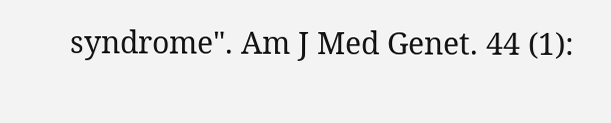syndrome". Am J Med Genet. 44 (1):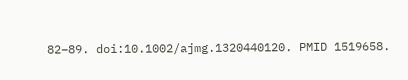82–89. doi:10.1002/ajmg.1320440120. PMID 1519658.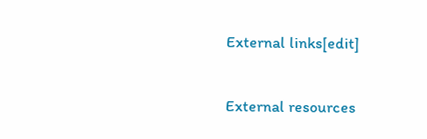External links[edit]

External resources